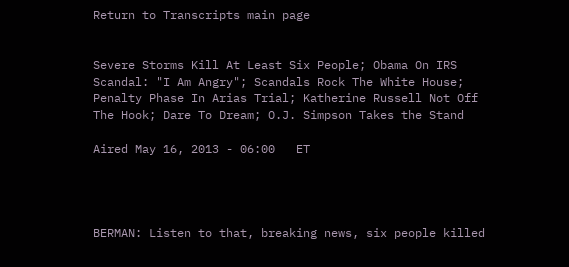Return to Transcripts main page


Severe Storms Kill At Least Six People; Obama On IRS Scandal: "I Am Angry"; Scandals Rock The White House; Penalty Phase In Arias Trial; Katherine Russell Not Off The Hook; Dare To Dream; O.J. Simpson Takes the Stand

Aired May 16, 2013 - 06:00   ET




BERMAN: Listen to that, breaking news, six people killed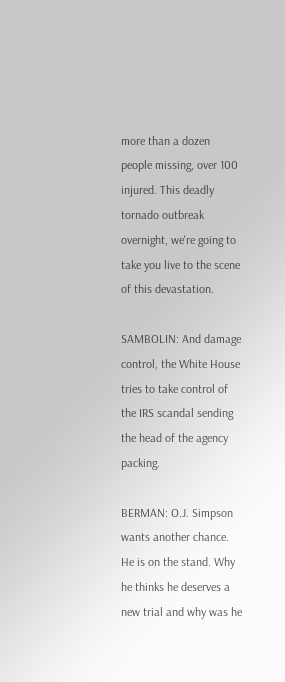more than a dozen people missing, over 100 injured. This deadly tornado outbreak overnight, we're going to take you live to the scene of this devastation.

SAMBOLIN: And damage control, the White House tries to take control of the IRS scandal sending the head of the agency packing.

BERMAN: O.J. Simpson wants another chance. He is on the stand. Why he thinks he deserves a new trial and why was he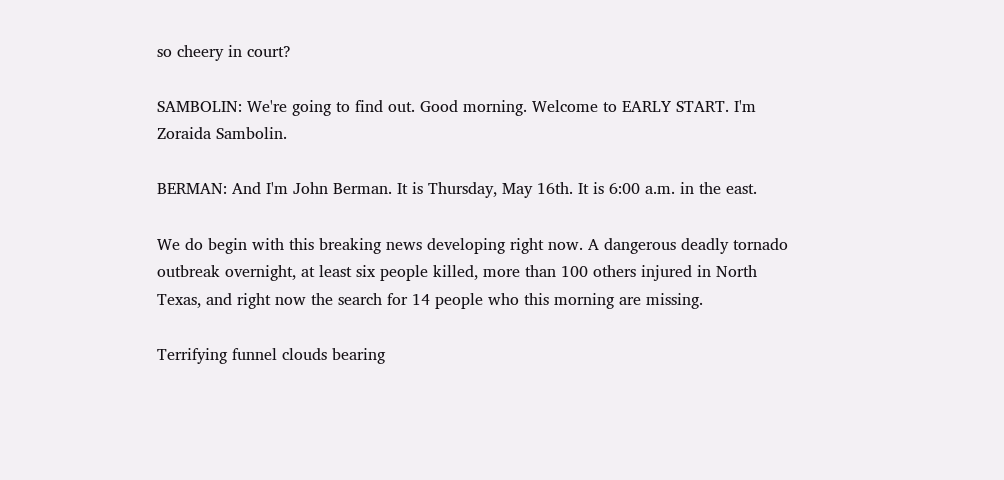so cheery in court?

SAMBOLIN: We're going to find out. Good morning. Welcome to EARLY START. I'm Zoraida Sambolin.

BERMAN: And I'm John Berman. It is Thursday, May 16th. It is 6:00 a.m. in the east.

We do begin with this breaking news developing right now. A dangerous deadly tornado outbreak overnight, at least six people killed, more than 100 others injured in North Texas, and right now the search for 14 people who this morning are missing.

Terrifying funnel clouds bearing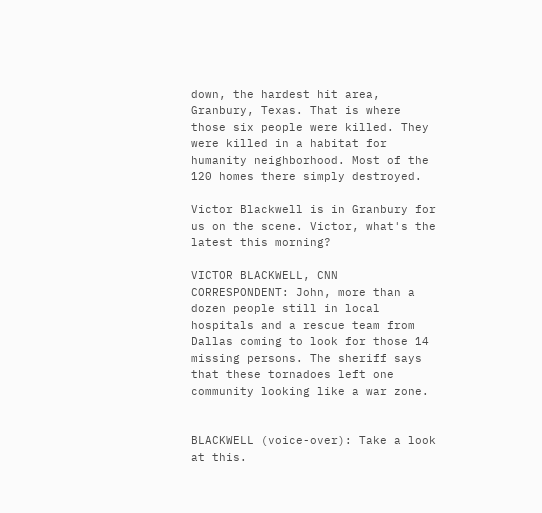down, the hardest hit area, Granbury, Texas. That is where those six people were killed. They were killed in a habitat for humanity neighborhood. Most of the 120 homes there simply destroyed.

Victor Blackwell is in Granbury for us on the scene. Victor, what's the latest this morning?

VICTOR BLACKWELL, CNN CORRESPONDENT: John, more than a dozen people still in local hospitals and a rescue team from Dallas coming to look for those 14 missing persons. The sheriff says that these tornadoes left one community looking like a war zone.


BLACKWELL (voice-over): Take a look at this.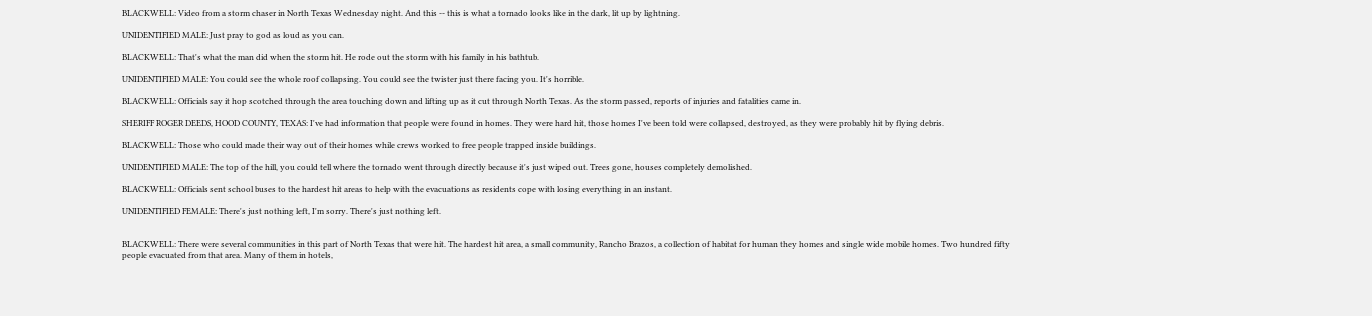BLACKWELL: Video from a storm chaser in North Texas Wednesday night. And this -- this is what a tornado looks like in the dark, lit up by lightning.

UNIDENTIFIED MALE: Just pray to god as loud as you can.

BLACKWELL: That's what the man did when the storm hit. He rode out the storm with his family in his bathtub.

UNIDENTIFIED MALE: You could see the whole roof collapsing. You could see the twister just there facing you. It's horrible.

BLACKWELL: Officials say it hop scotched through the area touching down and lifting up as it cut through North Texas. As the storm passed, reports of injuries and fatalities came in.

SHERIFF ROGER DEEDS, HOOD COUNTY, TEXAS: I've had information that people were found in homes. They were hard hit, those homes I've been told were collapsed, destroyed, as they were probably hit by flying debris.

BLACKWELL: Those who could made their way out of their homes while crews worked to free people trapped inside buildings.

UNIDENTIFIED MALE: The top of the hill, you could tell where the tornado went through directly because it's just wiped out. Trees gone, houses completely demolished.

BLACKWELL: Officials sent school buses to the hardest hit areas to help with the evacuations as residents cope with losing everything in an instant.

UNIDENTIFIED FEMALE: There's just nothing left, I'm sorry. There's just nothing left.


BLACKWELL: There were several communities in this part of North Texas that were hit. The hardest hit area, a small community, Rancho Brazos, a collection of habitat for human they homes and single wide mobile homes. Two hundred fifty people evacuated from that area. Many of them in hotels,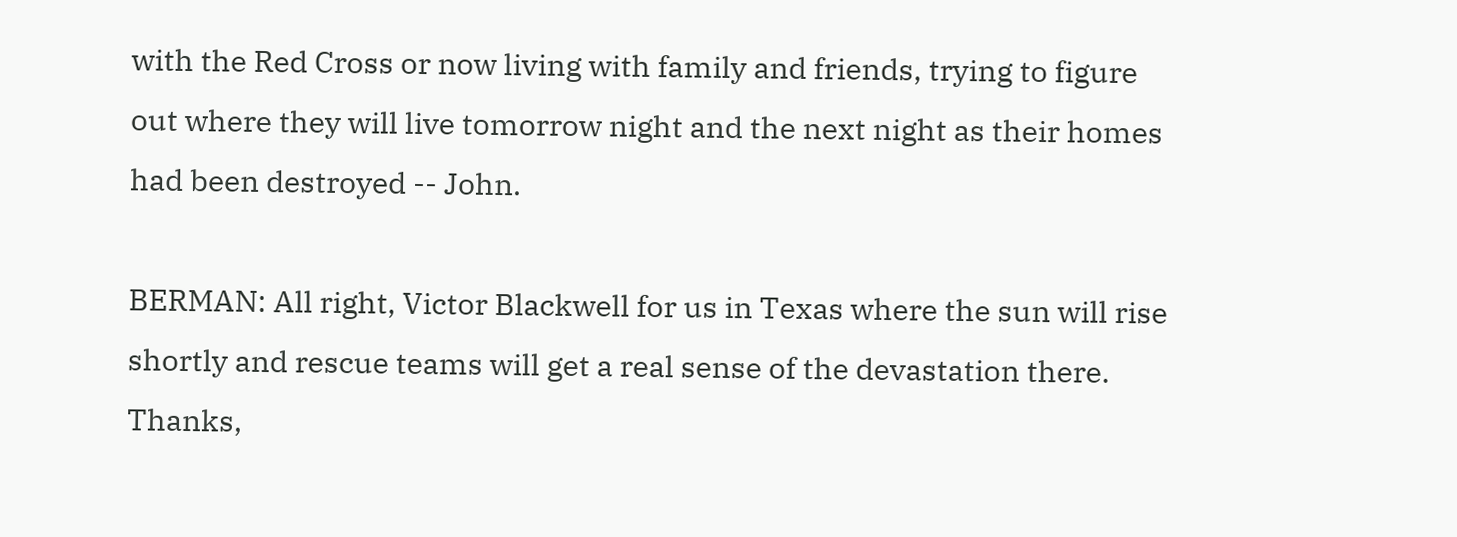with the Red Cross or now living with family and friends, trying to figure out where they will live tomorrow night and the next night as their homes had been destroyed -- John.

BERMAN: All right, Victor Blackwell for us in Texas where the sun will rise shortly and rescue teams will get a real sense of the devastation there. Thanks,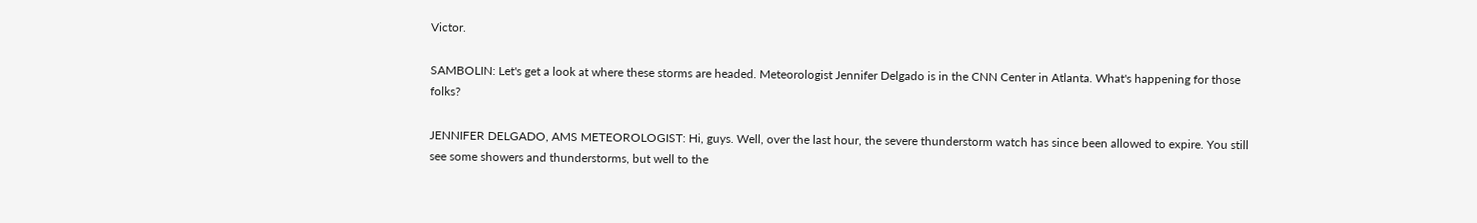Victor.

SAMBOLIN: Let's get a look at where these storms are headed. Meteorologist Jennifer Delgado is in the CNN Center in Atlanta. What's happening for those folks?

JENNIFER DELGADO, AMS METEOROLOGIST: Hi, guys. Well, over the last hour, the severe thunderstorm watch has since been allowed to expire. You still see some showers and thunderstorms, but well to the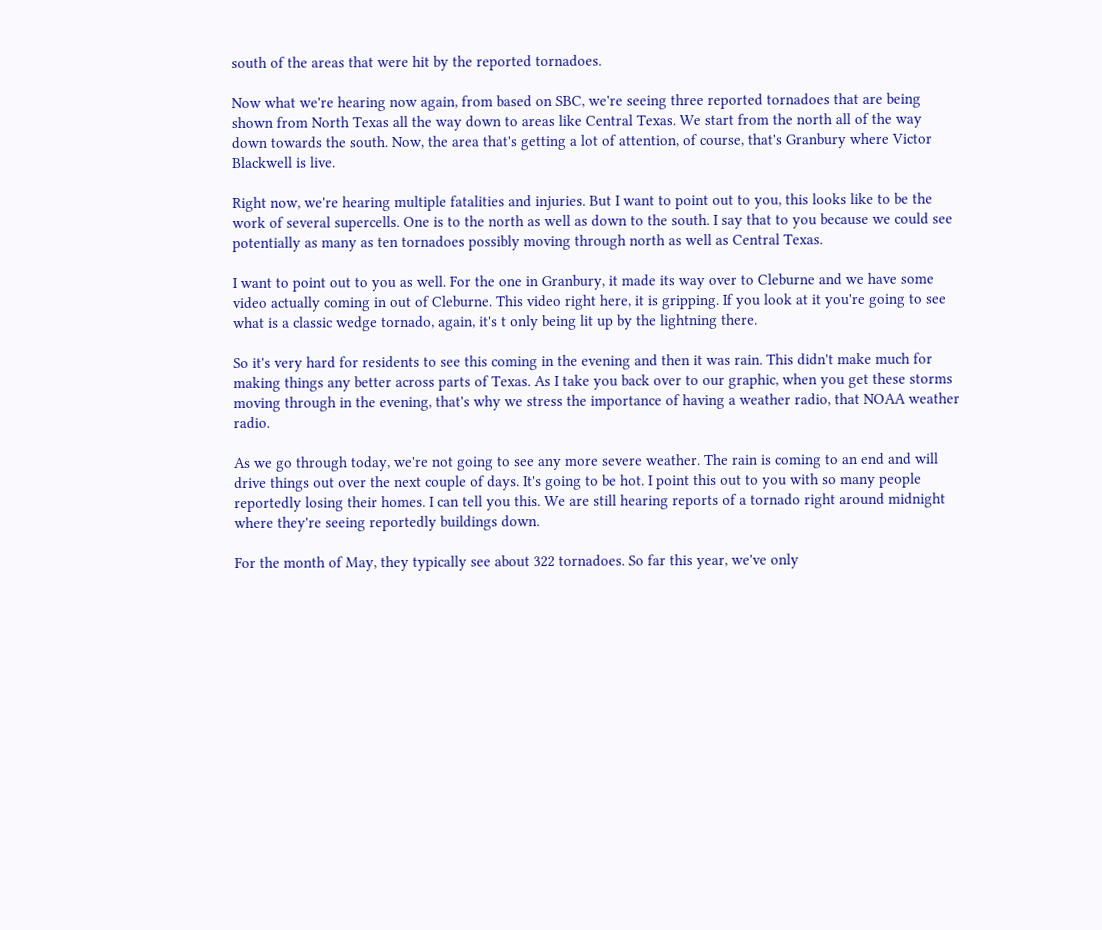south of the areas that were hit by the reported tornadoes.

Now what we're hearing now again, from based on SBC, we're seeing three reported tornadoes that are being shown from North Texas all the way down to areas like Central Texas. We start from the north all of the way down towards the south. Now, the area that's getting a lot of attention, of course, that's Granbury where Victor Blackwell is live.

Right now, we're hearing multiple fatalities and injuries. But I want to point out to you, this looks like to be the work of several supercells. One is to the north as well as down to the south. I say that to you because we could see potentially as many as ten tornadoes possibly moving through north as well as Central Texas.

I want to point out to you as well. For the one in Granbury, it made its way over to Cleburne and we have some video actually coming in out of Cleburne. This video right here, it is gripping. If you look at it you're going to see what is a classic wedge tornado, again, it's t only being lit up by the lightning there.

So it's very hard for residents to see this coming in the evening and then it was rain. This didn't make much for making things any better across parts of Texas. As I take you back over to our graphic, when you get these storms moving through in the evening, that's why we stress the importance of having a weather radio, that NOAA weather radio.

As we go through today, we're not going to see any more severe weather. The rain is coming to an end and will drive things out over the next couple of days. It's going to be hot. I point this out to you with so many people reportedly losing their homes. I can tell you this. We are still hearing reports of a tornado right around midnight where they're seeing reportedly buildings down.

For the month of May, they typically see about 322 tornadoes. So far this year, we've only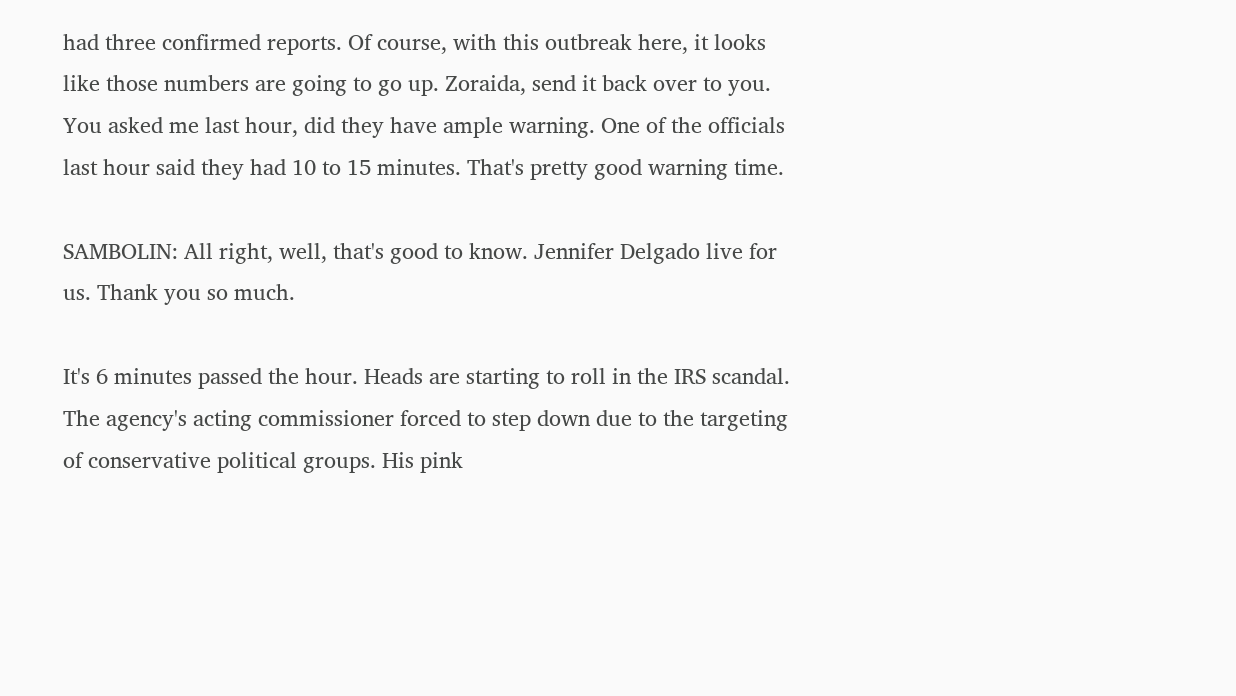had three confirmed reports. Of course, with this outbreak here, it looks like those numbers are going to go up. Zoraida, send it back over to you. You asked me last hour, did they have ample warning. One of the officials last hour said they had 10 to 15 minutes. That's pretty good warning time.

SAMBOLIN: All right, well, that's good to know. Jennifer Delgado live for us. Thank you so much.

It's 6 minutes passed the hour. Heads are starting to roll in the IRS scandal. The agency's acting commissioner forced to step down due to the targeting of conservative political groups. His pink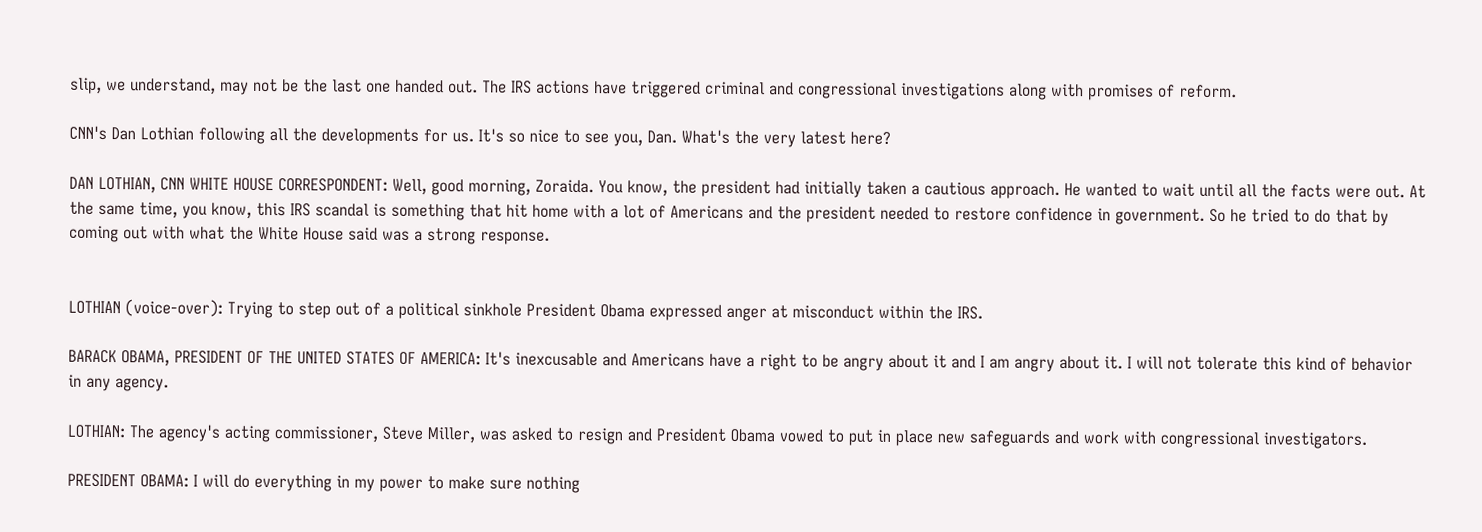slip, we understand, may not be the last one handed out. The IRS actions have triggered criminal and congressional investigations along with promises of reform.

CNN's Dan Lothian following all the developments for us. It's so nice to see you, Dan. What's the very latest here?

DAN LOTHIAN, CNN WHITE HOUSE CORRESPONDENT: Well, good morning, Zoraida. You know, the president had initially taken a cautious approach. He wanted to wait until all the facts were out. At the same time, you know, this IRS scandal is something that hit home with a lot of Americans and the president needed to restore confidence in government. So he tried to do that by coming out with what the White House said was a strong response.


LOTHIAN (voice-over): Trying to step out of a political sinkhole President Obama expressed anger at misconduct within the IRS.

BARACK OBAMA, PRESIDENT OF THE UNITED STATES OF AMERICA: It's inexcusable and Americans have a right to be angry about it and I am angry about it. I will not tolerate this kind of behavior in any agency.

LOTHIAN: The agency's acting commissioner, Steve Miller, was asked to resign and President Obama vowed to put in place new safeguards and work with congressional investigators.

PRESIDENT OBAMA: I will do everything in my power to make sure nothing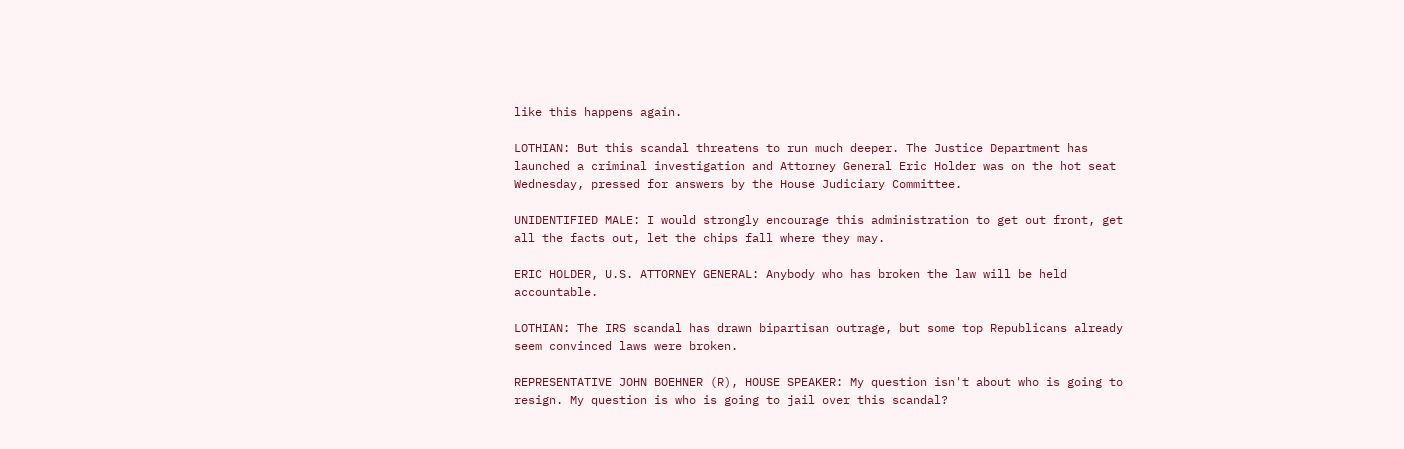like this happens again.

LOTHIAN: But this scandal threatens to run much deeper. The Justice Department has launched a criminal investigation and Attorney General Eric Holder was on the hot seat Wednesday, pressed for answers by the House Judiciary Committee.

UNIDENTIFIED MALE: I would strongly encourage this administration to get out front, get all the facts out, let the chips fall where they may.

ERIC HOLDER, U.S. ATTORNEY GENERAL: Anybody who has broken the law will be held accountable.

LOTHIAN: The IRS scandal has drawn bipartisan outrage, but some top Republicans already seem convinced laws were broken.

REPRESENTATIVE JOHN BOEHNER (R), HOUSE SPEAKER: My question isn't about who is going to resign. My question is who is going to jail over this scandal?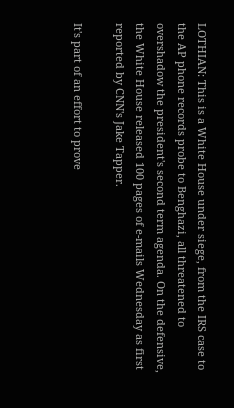LOTHIAN: This is a White House under siege, from the IRS case to the AP phone records probe to Benghazi, all threatened to overshadow the president's second term agenda. On the defensive, the White House released 100 pages of e-mails Wednesday as first reported by CNN's Jake Tapper.

It's part of an effort to prove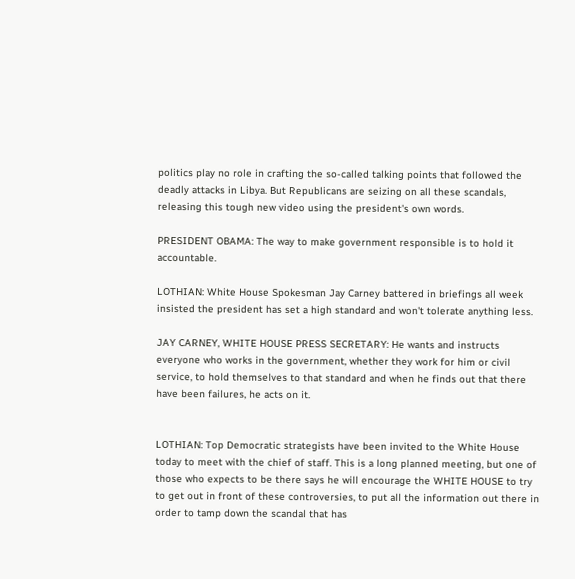politics play no role in crafting the so-called talking points that followed the deadly attacks in Libya. But Republicans are seizing on all these scandals, releasing this tough new video using the president's own words.

PRESIDENT OBAMA: The way to make government responsible is to hold it accountable.

LOTHIAN: White House Spokesman Jay Carney battered in briefings all week insisted the president has set a high standard and won't tolerate anything less.

JAY CARNEY, WHITE HOUSE PRESS SECRETARY: He wants and instructs everyone who works in the government, whether they work for him or civil service, to hold themselves to that standard and when he finds out that there have been failures, he acts on it.


LOTHIAN: Top Democratic strategists have been invited to the White House today to meet with the chief of staff. This is a long planned meeting, but one of those who expects to be there says he will encourage the WHITE HOUSE to try to get out in front of these controversies, to put all the information out there in order to tamp down the scandal that has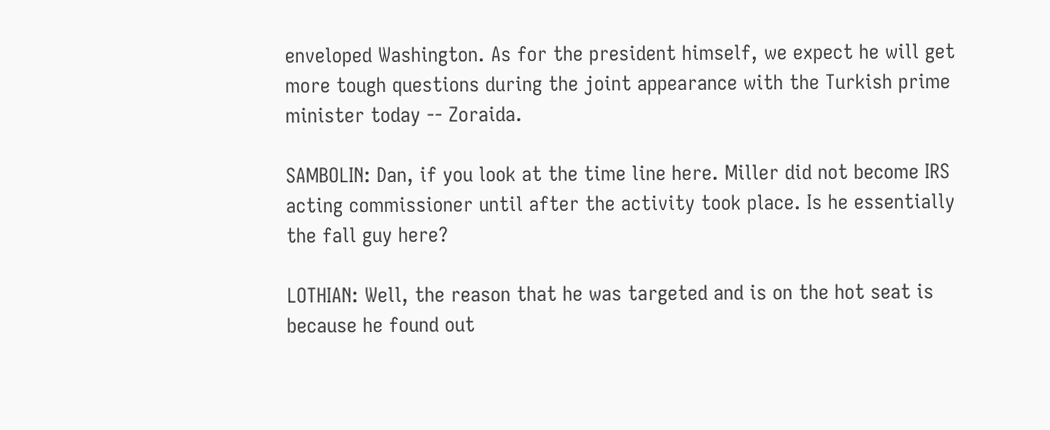enveloped Washington. As for the president himself, we expect he will get more tough questions during the joint appearance with the Turkish prime minister today -- Zoraida.

SAMBOLIN: Dan, if you look at the time line here. Miller did not become IRS acting commissioner until after the activity took place. Is he essentially the fall guy here?

LOTHIAN: Well, the reason that he was targeted and is on the hot seat is because he found out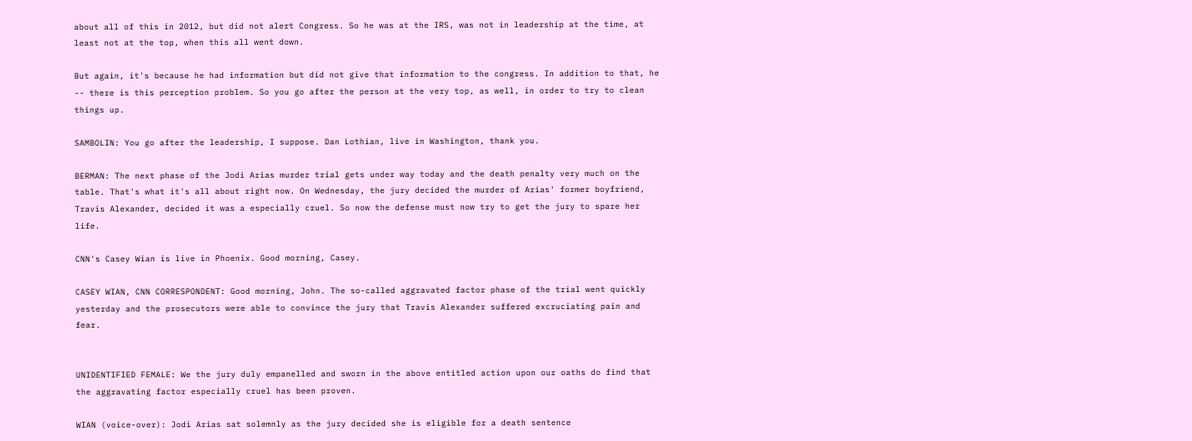about all of this in 2012, but did not alert Congress. So he was at the IRS, was not in leadership at the time, at least not at the top, when this all went down.

But again, it's because he had information but did not give that information to the congress. In addition to that, he -- there is this perception problem. So you go after the person at the very top, as well, in order to try to clean things up.

SAMBOLIN: You go after the leadership, I suppose. Dan Lothian, live in Washington, thank you.

BERMAN: The next phase of the Jodi Arias murder trial gets under way today and the death penalty very much on the table. That's what it's all about right now. On Wednesday, the jury decided the murder of Arias' former boyfriend, Travis Alexander, decided it was a especially cruel. So now the defense must now try to get the jury to spare her life.

CNN's Casey Wian is live in Phoenix. Good morning, Casey.

CASEY WIAN, CNN CORRESPONDENT: Good morning, John. The so-called aggravated factor phase of the trial went quickly yesterday and the prosecutors were able to convince the jury that Travis Alexander suffered excruciating pain and fear.


UNIDENTIFIED FEMALE: We the jury duly empanelled and sworn in the above entitled action upon our oaths do find that the aggravating factor especially cruel has been proven.

WIAN (voice-over): Jodi Arias sat solemnly as the jury decided she is eligible for a death sentence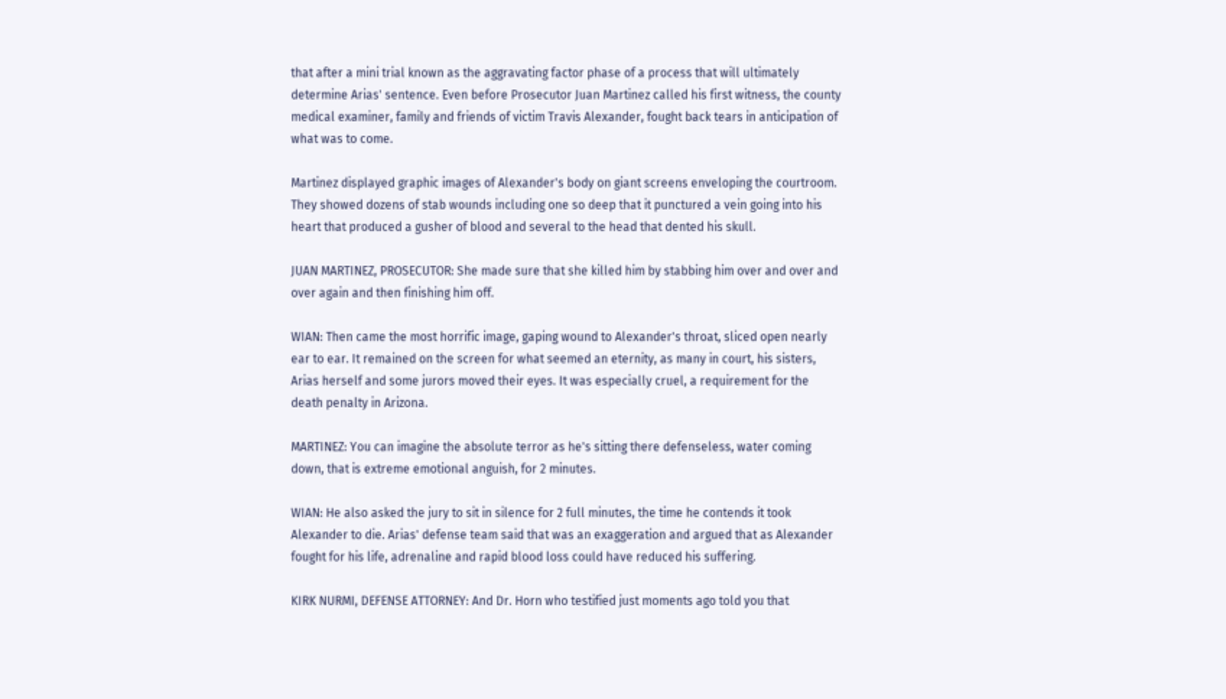that after a mini trial known as the aggravating factor phase of a process that will ultimately determine Arias' sentence. Even before Prosecutor Juan Martinez called his first witness, the county medical examiner, family and friends of victim Travis Alexander, fought back tears in anticipation of what was to come.

Martinez displayed graphic images of Alexander's body on giant screens enveloping the courtroom. They showed dozens of stab wounds including one so deep that it punctured a vein going into his heart that produced a gusher of blood and several to the head that dented his skull.

JUAN MARTINEZ, PROSECUTOR: She made sure that she killed him by stabbing him over and over and over again and then finishing him off.

WIAN: Then came the most horrific image, gaping wound to Alexander's throat, sliced open nearly ear to ear. It remained on the screen for what seemed an eternity, as many in court, his sisters, Arias herself and some jurors moved their eyes. It was especially cruel, a requirement for the death penalty in Arizona.

MARTINEZ: You can imagine the absolute terror as he's sitting there defenseless, water coming down, that is extreme emotional anguish, for 2 minutes.

WIAN: He also asked the jury to sit in silence for 2 full minutes, the time he contends it took Alexander to die. Arias' defense team said that was an exaggeration and argued that as Alexander fought for his life, adrenaline and rapid blood loss could have reduced his suffering.

KIRK NURMI, DEFENSE ATTORNEY: And Dr. Horn who testified just moments ago told you that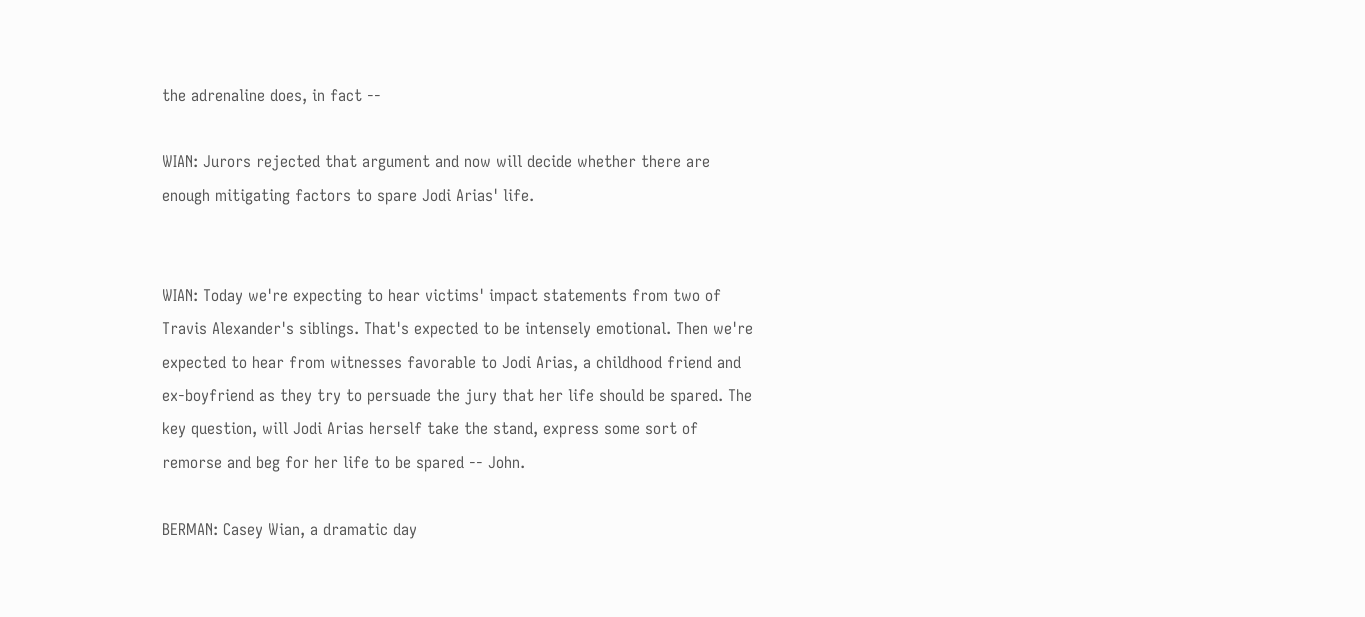the adrenaline does, in fact --

WIAN: Jurors rejected that argument and now will decide whether there are enough mitigating factors to spare Jodi Arias' life.


WIAN: Today we're expecting to hear victims' impact statements from two of Travis Alexander's siblings. That's expected to be intensely emotional. Then we're expected to hear from witnesses favorable to Jodi Arias, a childhood friend and ex-boyfriend as they try to persuade the jury that her life should be spared. The key question, will Jodi Arias herself take the stand, express some sort of remorse and beg for her life to be spared -- John.

BERMAN: Casey Wian, a dramatic day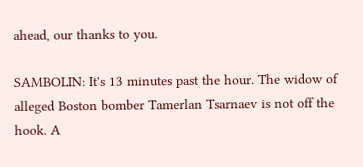ahead, our thanks to you.

SAMBOLIN: It's 13 minutes past the hour. The widow of alleged Boston bomber Tamerlan Tsarnaev is not off the hook. A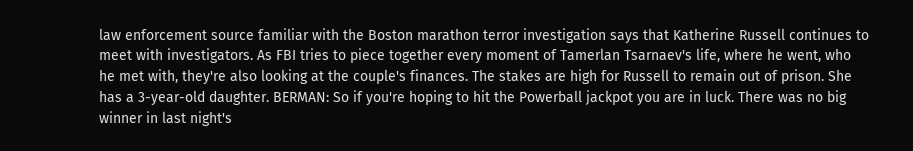law enforcement source familiar with the Boston marathon terror investigation says that Katherine Russell continues to meet with investigators. As FBI tries to piece together every moment of Tamerlan Tsarnaev's life, where he went, who he met with, they're also looking at the couple's finances. The stakes are high for Russell to remain out of prison. She has a 3-year-old daughter. BERMAN: So if you're hoping to hit the Powerball jackpot you are in luck. There was no big winner in last night's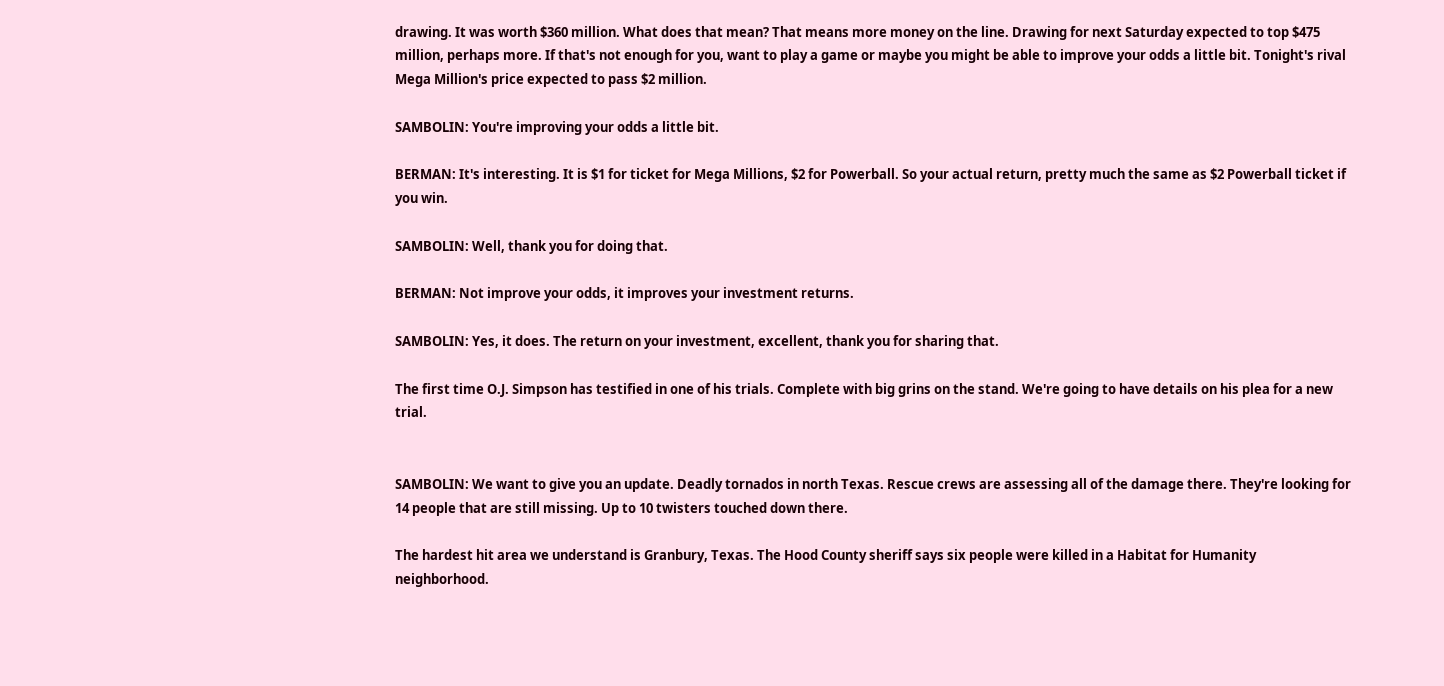drawing. It was worth $360 million. What does that mean? That means more money on the line. Drawing for next Saturday expected to top $475 million, perhaps more. If that's not enough for you, want to play a game or maybe you might be able to improve your odds a little bit. Tonight's rival Mega Million's price expected to pass $2 million.

SAMBOLIN: You're improving your odds a little bit.

BERMAN: It's interesting. It is $1 for ticket for Mega Millions, $2 for Powerball. So your actual return, pretty much the same as $2 Powerball ticket if you win.

SAMBOLIN: Well, thank you for doing that.

BERMAN: Not improve your odds, it improves your investment returns.

SAMBOLIN: Yes, it does. The return on your investment, excellent, thank you for sharing that.

The first time O.J. Simpson has testified in one of his trials. Complete with big grins on the stand. We're going to have details on his plea for a new trial.


SAMBOLIN: We want to give you an update. Deadly tornados in north Texas. Rescue crews are assessing all of the damage there. They're looking for 14 people that are still missing. Up to 10 twisters touched down there.

The hardest hit area we understand is Granbury, Texas. The Hood County sheriff says six people were killed in a Habitat for Humanity neighborhood.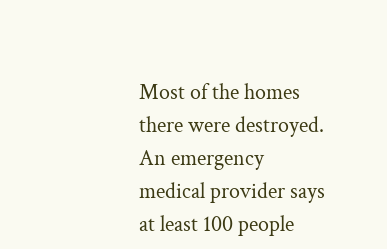Most of the homes there were destroyed. An emergency medical provider says at least 100 people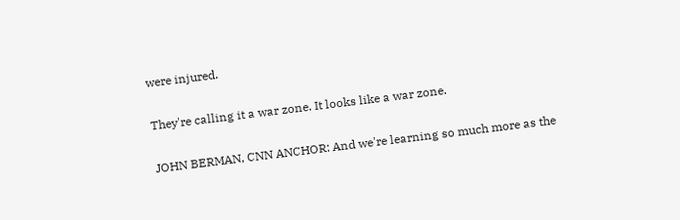were injured.

They're calling it a war zone. It looks like a war zone.

JOHN BERMAN, CNN ANCHOR: And we're learning so much more as the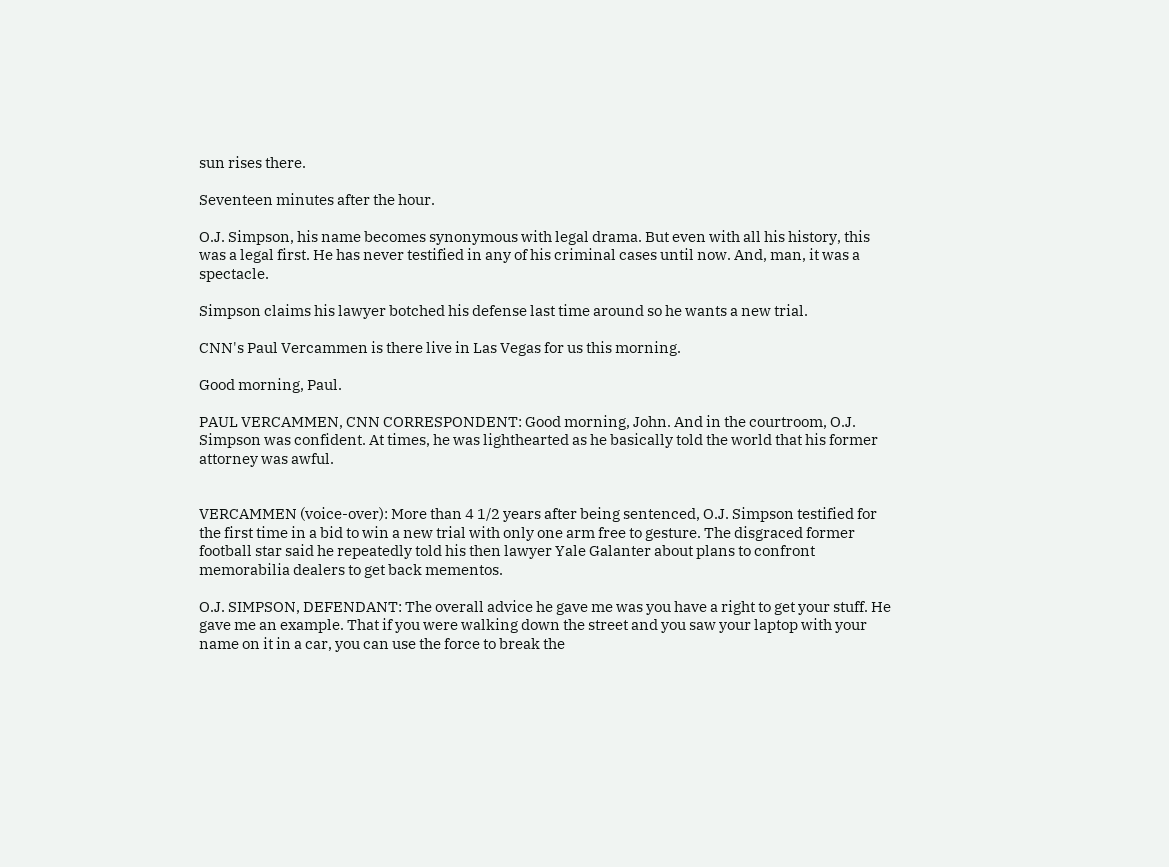sun rises there.

Seventeen minutes after the hour.

O.J. Simpson, his name becomes synonymous with legal drama. But even with all his history, this was a legal first. He has never testified in any of his criminal cases until now. And, man, it was a spectacle.

Simpson claims his lawyer botched his defense last time around so he wants a new trial.

CNN's Paul Vercammen is there live in Las Vegas for us this morning.

Good morning, Paul.

PAUL VERCAMMEN, CNN CORRESPONDENT: Good morning, John. And in the courtroom, O.J. Simpson was confident. At times, he was lighthearted as he basically told the world that his former attorney was awful.


VERCAMMEN (voice-over): More than 4 1/2 years after being sentenced, O.J. Simpson testified for the first time in a bid to win a new trial with only one arm free to gesture. The disgraced former football star said he repeatedly told his then lawyer Yale Galanter about plans to confront memorabilia dealers to get back mementos.

O.J. SIMPSON, DEFENDANT: The overall advice he gave me was you have a right to get your stuff. He gave me an example. That if you were walking down the street and you saw your laptop with your name on it in a car, you can use the force to break the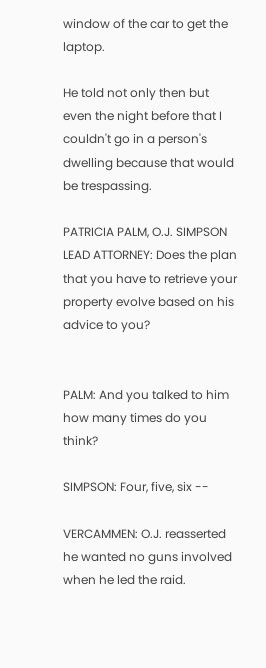window of the car to get the laptop.

He told not only then but even the night before that I couldn't go in a person's dwelling because that would be trespassing.

PATRICIA PALM, O.J. SIMPSON LEAD ATTORNEY: Does the plan that you have to retrieve your property evolve based on his advice to you?


PALM: And you talked to him how many times do you think?

SIMPSON: Four, five, six --

VERCAMMEN: O.J. reasserted he wanted no guns involved when he led the raid.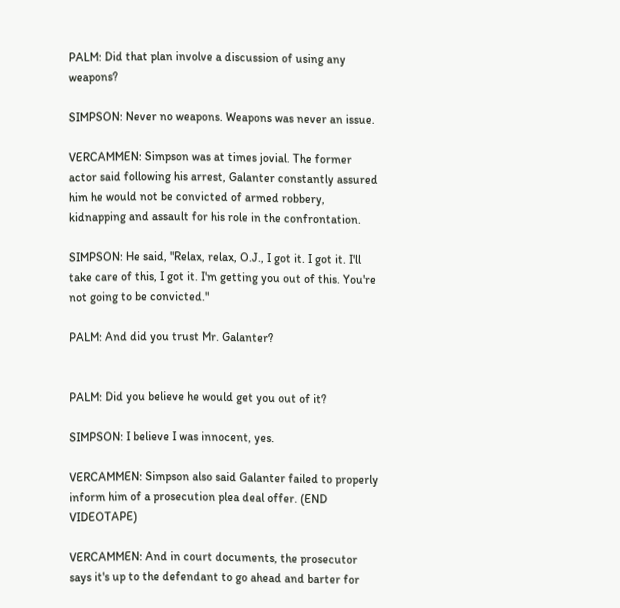PALM: Did that plan involve a discussion of using any weapons?

SIMPSON: Never no weapons. Weapons was never an issue.

VERCAMMEN: Simpson was at times jovial. The former actor said following his arrest, Galanter constantly assured him he would not be convicted of armed robbery, kidnapping and assault for his role in the confrontation.

SIMPSON: He said, "Relax, relax, O.J., I got it. I got it. I'll take care of this, I got it. I'm getting you out of this. You're not going to be convicted."

PALM: And did you trust Mr. Galanter?


PALM: Did you believe he would get you out of it?

SIMPSON: I believe I was innocent, yes.

VERCAMMEN: Simpson also said Galanter failed to properly inform him of a prosecution plea deal offer. (END VIDEOTAPE)

VERCAMMEN: And in court documents, the prosecutor says it's up to the defendant to go ahead and barter for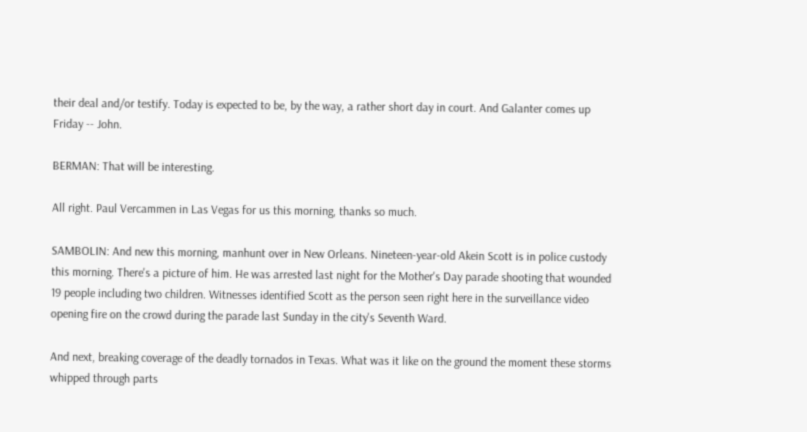their deal and/or testify. Today is expected to be, by the way, a rather short day in court. And Galanter comes up Friday -- John.

BERMAN: That will be interesting.

All right. Paul Vercammen in Las Vegas for us this morning, thanks so much.

SAMBOLIN: And new this morning, manhunt over in New Orleans. Nineteen-year-old Akein Scott is in police custody this morning. There's a picture of him. He was arrested last night for the Mother's Day parade shooting that wounded 19 people including two children. Witnesses identified Scott as the person seen right here in the surveillance video opening fire on the crowd during the parade last Sunday in the city's Seventh Ward.

And next, breaking coverage of the deadly tornados in Texas. What was it like on the ground the moment these storms whipped through parts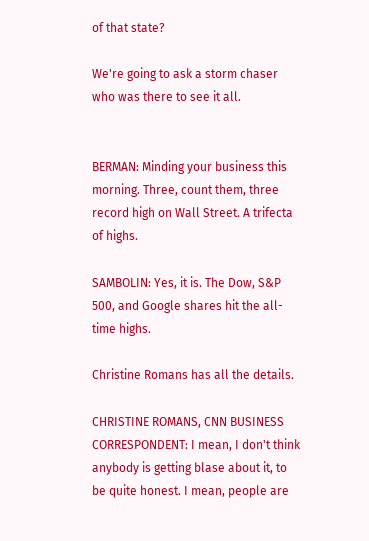of that state?

We're going to ask a storm chaser who was there to see it all.


BERMAN: Minding your business this morning. Three, count them, three record high on Wall Street. A trifecta of highs.

SAMBOLIN: Yes, it is. The Dow, S&P 500, and Google shares hit the all-time highs.

Christine Romans has all the details.

CHRISTINE ROMANS, CNN BUSINESS CORRESPONDENT: I mean, I don't think anybody is getting blase about it, to be quite honest. I mean, people are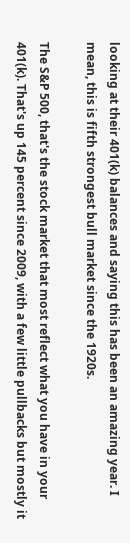looking at their 401(k) balances and saying this has been an amazing year. I mean, this is fifth strongest bull market since the 1920s.

The S&P 500, that's the stock market that most reflect what you have in your 401(k). That's up 145 percent since 2009, with a few little pullbacks but mostly it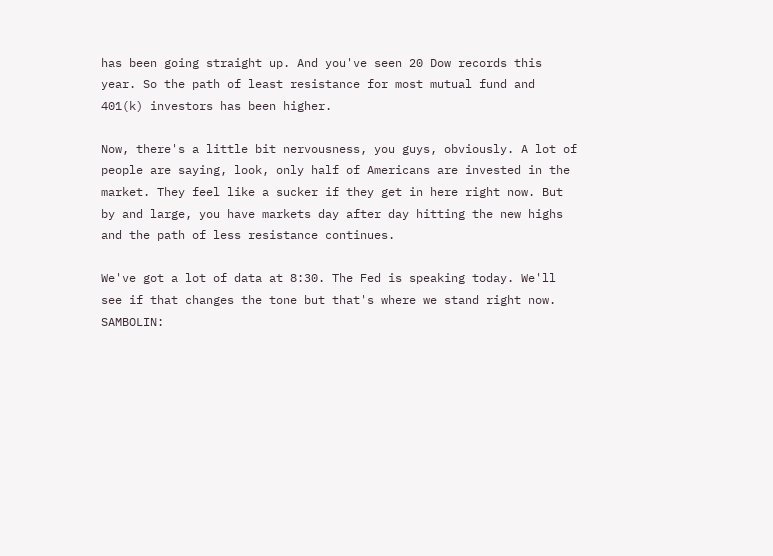has been going straight up. And you've seen 20 Dow records this year. So the path of least resistance for most mutual fund and 401(k) investors has been higher.

Now, there's a little bit nervousness, you guys, obviously. A lot of people are saying, look, only half of Americans are invested in the market. They feel like a sucker if they get in here right now. But by and large, you have markets day after day hitting the new highs and the path of less resistance continues.

We've got a lot of data at 8:30. The Fed is speaking today. We'll see if that changes the tone but that's where we stand right now. SAMBOLIN: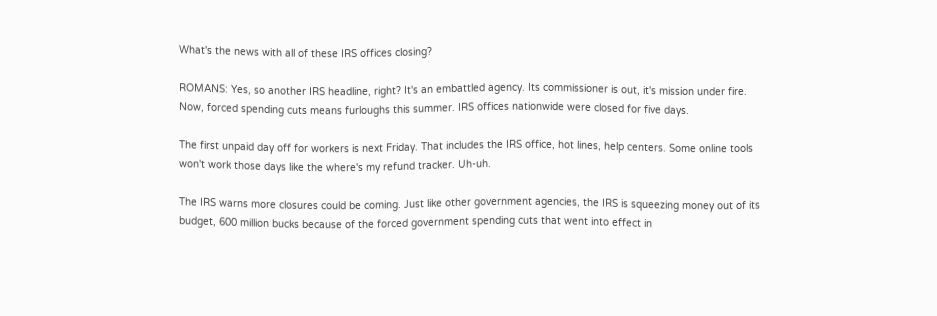What's the news with all of these IRS offices closing?

ROMANS: Yes, so another IRS headline, right? It's an embattled agency. Its commissioner is out, it's mission under fire. Now, forced spending cuts means furloughs this summer. IRS offices nationwide were closed for five days.

The first unpaid day off for workers is next Friday. That includes the IRS office, hot lines, help centers. Some online tools won't work those days like the where's my refund tracker. Uh-uh.

The IRS warns more closures could be coming. Just like other government agencies, the IRS is squeezing money out of its budget, 600 million bucks because of the forced government spending cuts that went into effect in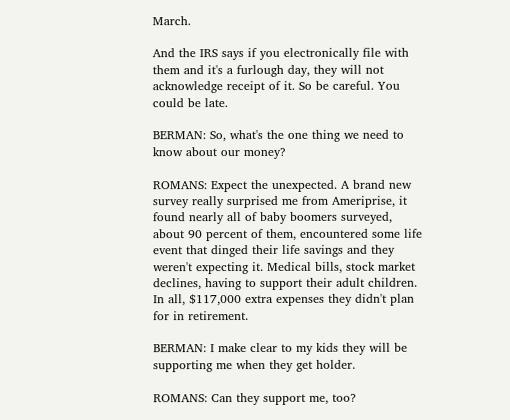March.

And the IRS says if you electronically file with them and it's a furlough day, they will not acknowledge receipt of it. So be careful. You could be late.

BERMAN: So, what's the one thing we need to know about our money?

ROMANS: Expect the unexpected. A brand new survey really surprised me from Ameriprise, it found nearly all of baby boomers surveyed, about 90 percent of them, encountered some life event that dinged their life savings and they weren't expecting it. Medical bills, stock market declines, having to support their adult children. In all, $117,000 extra expenses they didn't plan for in retirement.

BERMAN: I make clear to my kids they will be supporting me when they get holder.

ROMANS: Can they support me, too?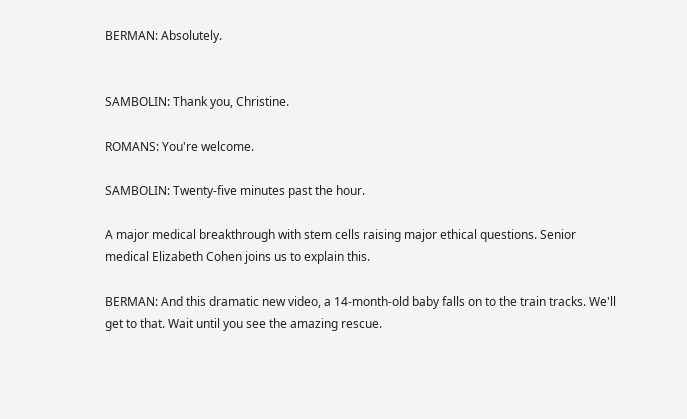BERMAN: Absolutely.


SAMBOLIN: Thank you, Christine.

ROMANS: You're welcome.

SAMBOLIN: Twenty-five minutes past the hour.

A major medical breakthrough with stem cells raising major ethical questions. Senior medical Elizabeth Cohen joins us to explain this.

BERMAN: And this dramatic new video, a 14-month-old baby falls on to the train tracks. We'll get to that. Wait until you see the amazing rescue.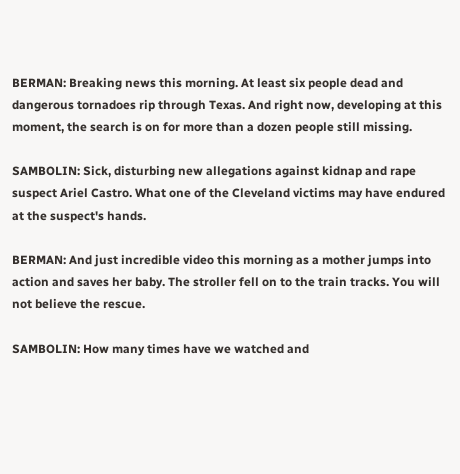BERMAN: Breaking news this morning. At least six people dead and dangerous tornadoes rip through Texas. And right now, developing at this moment, the search is on for more than a dozen people still missing.

SAMBOLIN: Sick, disturbing new allegations against kidnap and rape suspect Ariel Castro. What one of the Cleveland victims may have endured at the suspect's hands.

BERMAN: And just incredible video this morning as a mother jumps into action and saves her baby. The stroller fell on to the train tracks. You will not believe the rescue.

SAMBOLIN: How many times have we watched and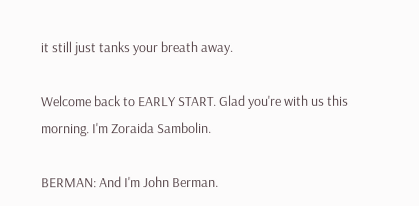it still just tanks your breath away.

Welcome back to EARLY START. Glad you're with us this morning. I'm Zoraida Sambolin.

BERMAN: And I'm John Berman.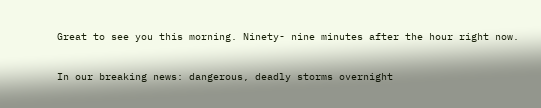Great to see you this morning. Ninety- nine minutes after the hour right now.

In our breaking news: dangerous, deadly storms overnight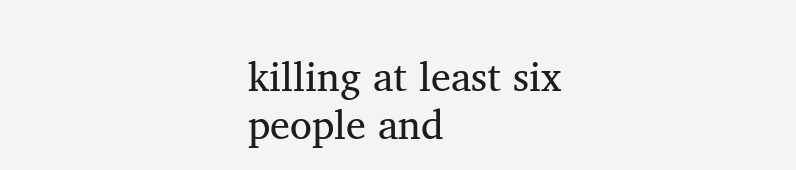killing at least six people and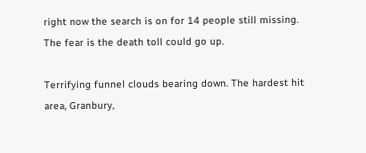right now the search is on for 14 people still missing. The fear is the death toll could go up.

Terrifying funnel clouds bearing down. The hardest hit area, Granbury,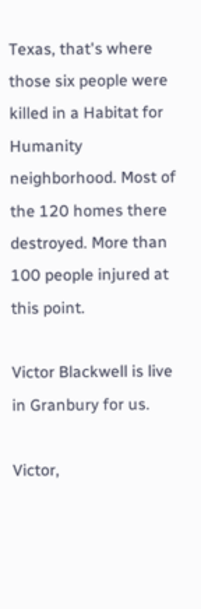Texas, that's where those six people were killed in a Habitat for Humanity neighborhood. Most of the 120 homes there destroyed. More than 100 people injured at this point.

Victor Blackwell is live in Granbury for us.

Victor,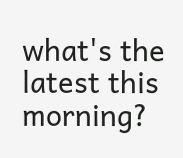what's the latest this morning?